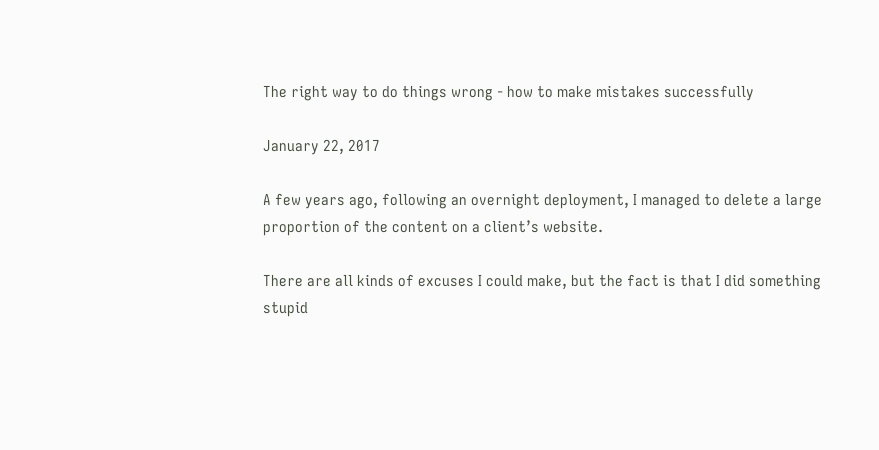The right way to do things wrong - how to make mistakes successfully

January 22, 2017

A few years ago, following an overnight deployment, I managed to delete a large proportion of the content on a client’s website.

There are all kinds of excuses I could make, but the fact is that I did something stupid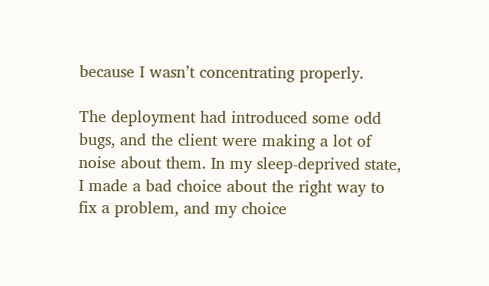because I wasn’t concentrating properly.

The deployment had introduced some odd bugs, and the client were making a lot of noise about them. In my sleep-deprived state, I made a bad choice about the right way to fix a problem, and my choice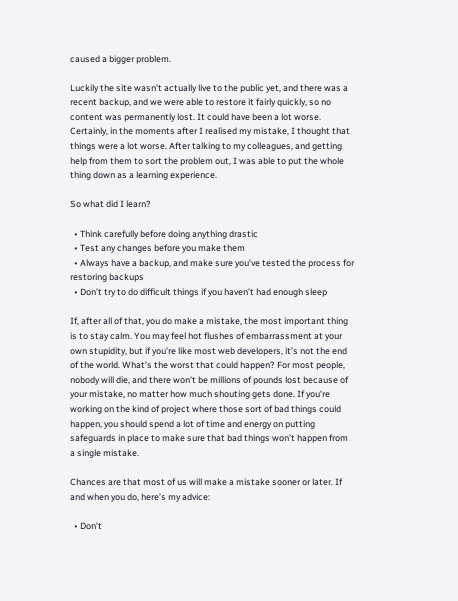caused a bigger problem.

Luckily the site wasn’t actually live to the public yet, and there was a recent backup, and we were able to restore it fairly quickly, so no content was permanently lost. It could have been a lot worse. Certainly, in the moments after I realised my mistake, I thought that things were a lot worse. After talking to my colleagues, and getting help from them to sort the problem out, I was able to put the whole thing down as a learning experience.

So what did I learn?

  • Think carefully before doing anything drastic
  • Test any changes before you make them
  • Always have a backup, and make sure you’ve tested the process for restoring backups
  • Don’t try to do difficult things if you haven’t had enough sleep

If, after all of that, you do make a mistake, the most important thing is to stay calm. You may feel hot flushes of embarrassment at your own stupidity, but if you’re like most web developers, it’s not the end of the world. What’s the worst that could happen? For most people, nobody will die, and there won’t be millions of pounds lost because of your mistake, no matter how much shouting gets done. If you’re working on the kind of project where those sort of bad things could happen, you should spend a lot of time and energy on putting safeguards in place to make sure that bad things won’t happen from a single mistake.

Chances are that most of us will make a mistake sooner or later. If and when you do, here’s my advice:

  • Don’t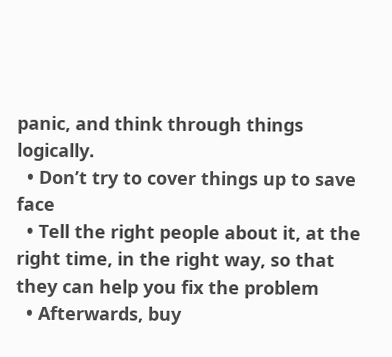panic, and think through things logically.
  • Don’t try to cover things up to save face
  • Tell the right people about it, at the right time, in the right way, so that they can help you fix the problem
  • Afterwards, buy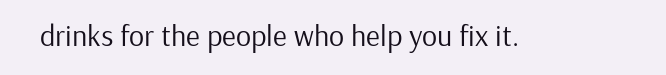drinks for the people who help you fix it.